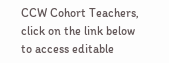CCW Cohort Teachers, click on the link below to access editable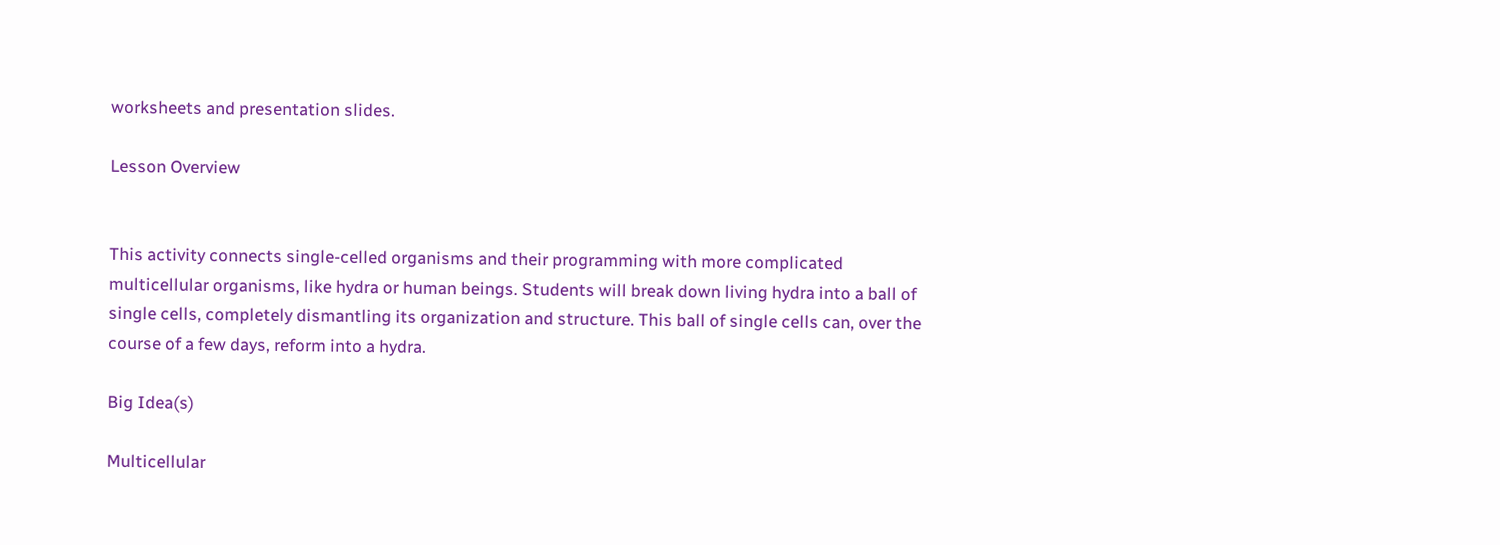worksheets and presentation slides.

Lesson Overview


This activity connects single-celled organisms and their programming with more complicated multicellular organisms, like hydra or human beings. Students will break down living hydra into a ball of single cells, completely dismantling its organization and structure. This ball of single cells can, over the course of a few days, reform into a hydra.

Big Idea(s)

Multicellular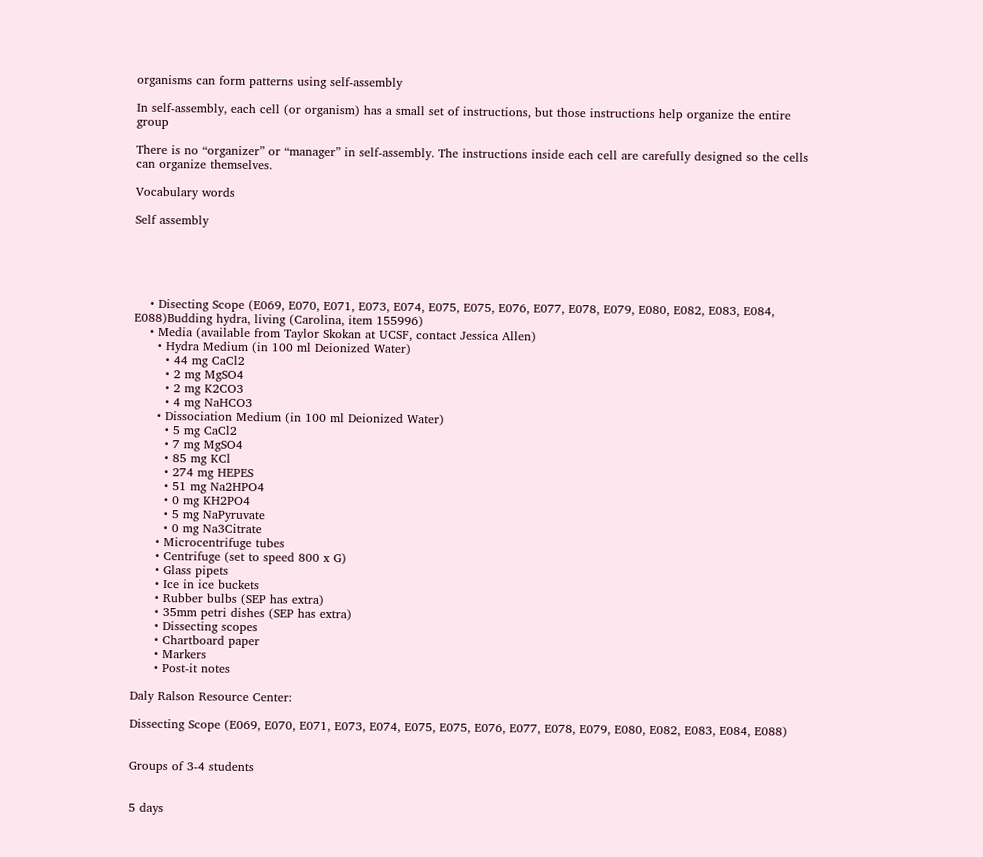organisms can form patterns using self-assembly

In self-assembly, each cell (or organism) has a small set of instructions, but those instructions help organize the entire group

There is no “organizer” or “manager” in self-assembly. The instructions inside each cell are carefully designed so the cells can organize themselves.

Vocabulary words

Self assembly





    • Disecting Scope (E069, E070, E071, E073, E074, E075, E075, E076, E077, E078, E079, E080, E082, E083, E084, E088)Budding hydra, living (Carolina, item 155996)
    • Media (available from Taylor Skokan at UCSF, contact Jessica Allen)
      • Hydra Medium (in 100 ml Deionized Water)
        • 44 mg CaCl2
        • 2 mg MgSO4
        • 2 mg K2CO3
        • 4 mg NaHCO3
      • Dissociation Medium (in 100 ml Deionized Water)
        • 5 mg CaCl2
        • 7 mg MgSO4
        • 85 mg KCl
        • 274 mg HEPES
        • 51 mg Na2HPO4
        • 0 mg KH2PO4
        • 5 mg NaPyruvate
        • 0 mg Na3Citrate
      • Microcentrifuge tubes
      • Centrifuge (set to speed 800 x G)
      • Glass pipets
      • Ice in ice buckets
      • Rubber bulbs (SEP has extra)
      • 35mm petri dishes (SEP has extra)
      • Dissecting scopes
      • Chartboard paper
      • Markers
      • Post-it notes

Daly Ralson Resource Center:

Dissecting Scope (E069, E070, E071, E073, E074, E075, E075, E076, E077, E078, E079, E080, E082, E083, E084, E088)


Groups of 3-4 students


5 days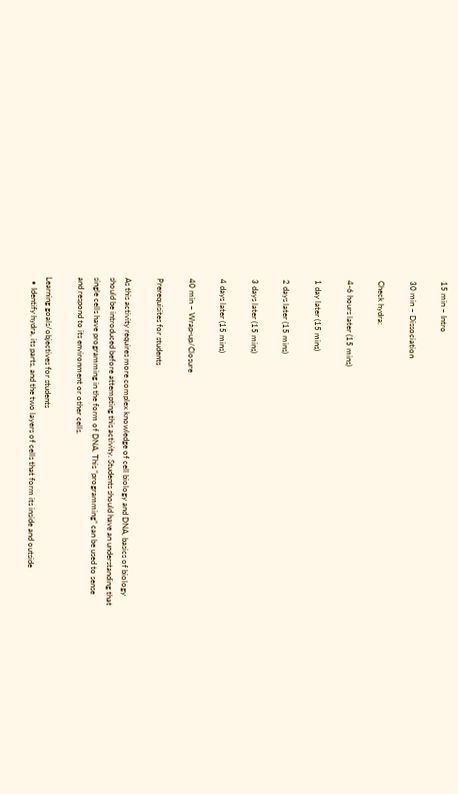15 min – Intro

30 min – Dissociation

Check hydra:

4-6 hours later (15 mins)

1 day later (15 mins)

2 days later (15 mins)

3 days later (15 mins)

4 days later (15 mins)

40 min – Wrap-up/Closure

Prerequisites for students

As this activity requires more complex knowledge of cell biology and DNA, basics of biology should be introduced before attempting this activity. Students should have an understanding that single cells have programming in the form of DNA. This “programming” can be used to sense and respond to its environment or other cells.

Learning goals/objectives for students
  • Identify hydra, its parts, and the two layers of cells that form its inside and outside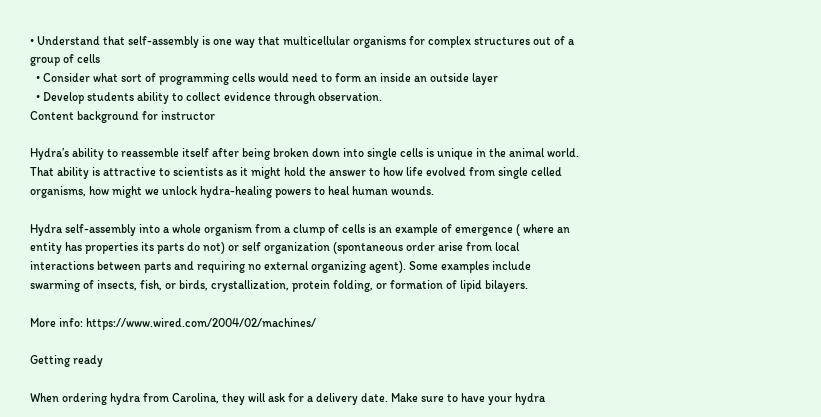• Understand that self-assembly is one way that multicellular organisms for complex structures out of a group of cells
  • Consider what sort of programming cells would need to form an inside an outside layer
  • Develop students ability to collect evidence through observation.
Content background for instructor

Hydra’s ability to reassemble itself after being broken down into single cells is unique in the animal world. That ability is attractive to scientists as it might hold the answer to how life evolved from single celled organisms, how might we unlock hydra-healing powers to heal human wounds.

Hydra self-assembly into a whole organism from a clump of cells is an example of emergence ( where an entity has properties its parts do not) or self organization (spontaneous order arise from local interactions between parts and requiring no external organizing agent). Some examples include swarming of insects, fish, or birds, crystallization, protein folding, or formation of lipid bilayers.

More info: https://www.wired.com/2004/02/machines/

Getting ready

When ordering hydra from Carolina, they will ask for a delivery date. Make sure to have your hydra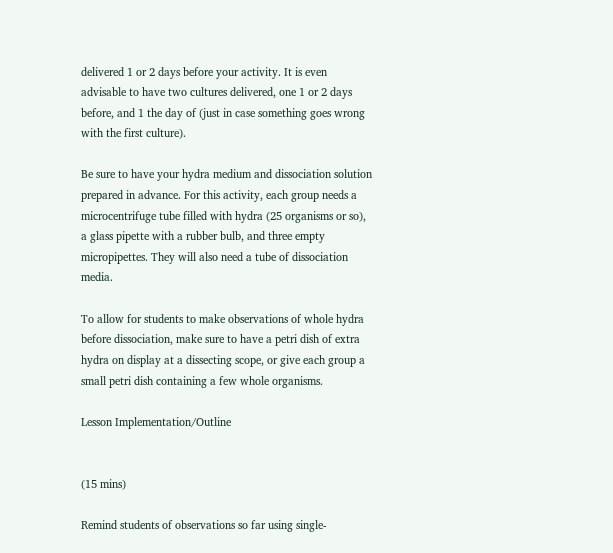delivered 1 or 2 days before your activity. It is even advisable to have two cultures delivered, one 1 or 2 days before, and 1 the day of (just in case something goes wrong with the first culture).

Be sure to have your hydra medium and dissociation solution prepared in advance. For this activity, each group needs a microcentrifuge tube filled with hydra (25 organisms or so), a glass pipette with a rubber bulb, and three empty micropipettes. They will also need a tube of dissociation media.

To allow for students to make observations of whole hydra before dissociation, make sure to have a petri dish of extra hydra on display at a dissecting scope, or give each group a small petri dish containing a few whole organisms.

Lesson Implementation/Outline


(15 mins)

Remind students of observations so far using single-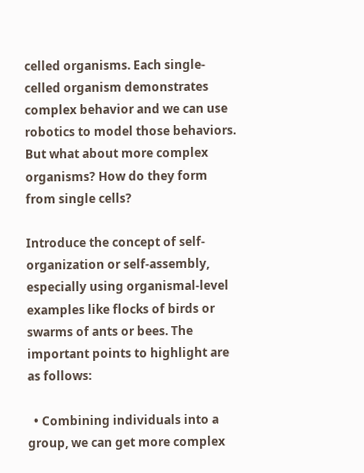celled organisms. Each single-celled organism demonstrates complex behavior and we can use robotics to model those behaviors. But what about more complex organisms? How do they form from single cells?

Introduce the concept of self-organization or self-assembly, especially using organismal-level examples like flocks of birds or swarms of ants or bees. The important points to highlight are as follows:

  • Combining individuals into a group, we can get more complex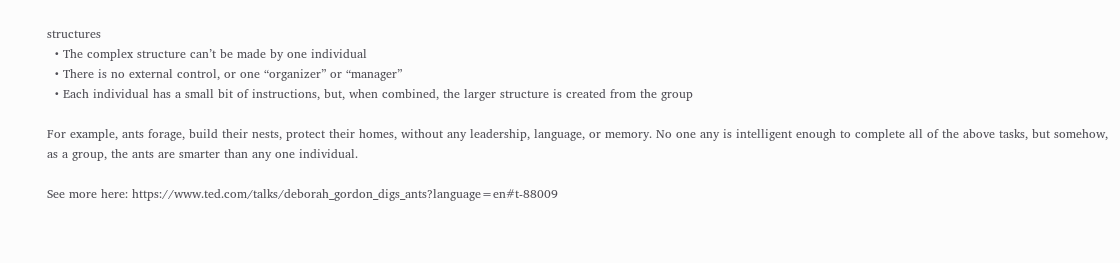structures
  • The complex structure can’t be made by one individual
  • There is no external control, or one “organizer” or “manager”
  • Each individual has a small bit of instructions, but, when combined, the larger structure is created from the group

For example, ants forage, build their nests, protect their homes, without any leadership, language, or memory. No one any is intelligent enough to complete all of the above tasks, but somehow, as a group, the ants are smarter than any one individual.

See more here: https://www.ted.com/talks/deborah_gordon_digs_ants?language=en#t-88009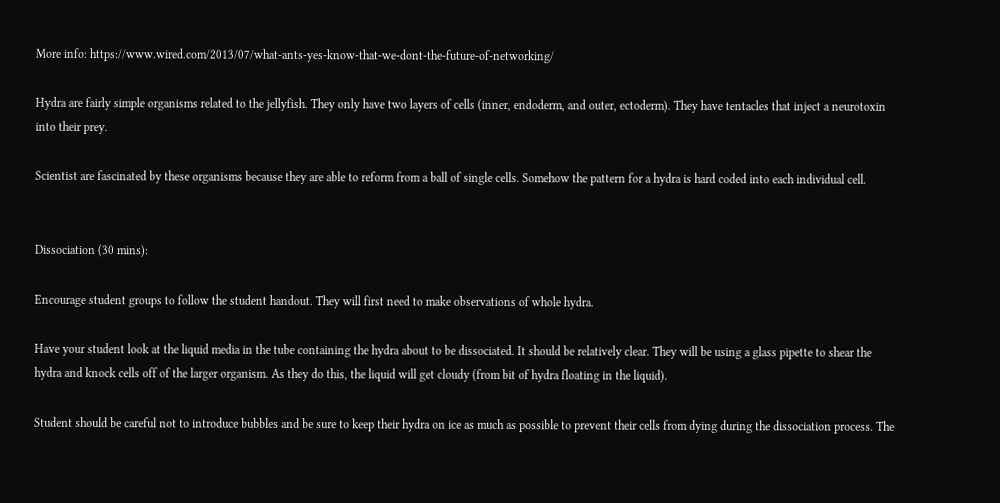More info: https://www.wired.com/2013/07/what-ants-yes-know-that-we-dont-the-future-of-networking/

Hydra are fairly simple organisms related to the jellyfish. They only have two layers of cells (inner, endoderm, and outer, ectoderm). They have tentacles that inject a neurotoxin into their prey.

Scientist are fascinated by these organisms because they are able to reform from a ball of single cells. Somehow the pattern for a hydra is hard coded into each individual cell.


Dissociation (30 mins):

Encourage student groups to follow the student handout. They will first need to make observations of whole hydra.

Have your student look at the liquid media in the tube containing the hydra about to be dissociated. It should be relatively clear. They will be using a glass pipette to shear the hydra and knock cells off of the larger organism. As they do this, the liquid will get cloudy (from bit of hydra floating in the liquid).

Student should be careful not to introduce bubbles and be sure to keep their hydra on ice as much as possible to prevent their cells from dying during the dissociation process. The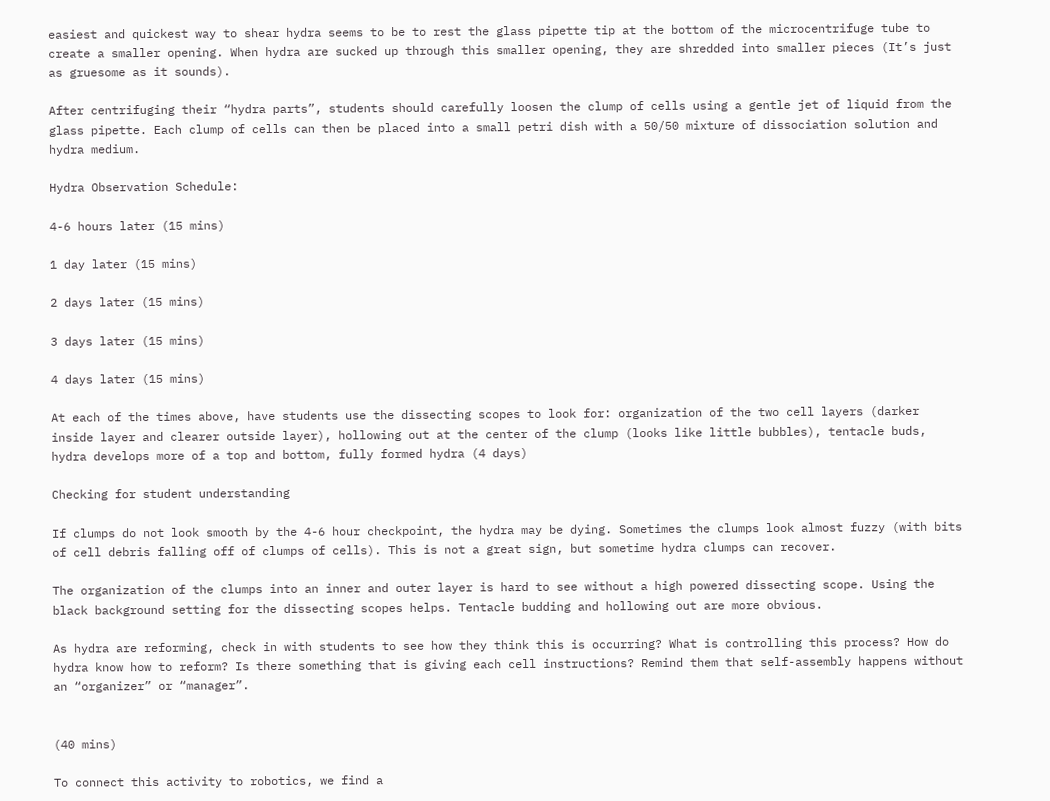easiest and quickest way to shear hydra seems to be to rest the glass pipette tip at the bottom of the microcentrifuge tube to create a smaller opening. When hydra are sucked up through this smaller opening, they are shredded into smaller pieces (It’s just as gruesome as it sounds).

After centrifuging their “hydra parts”, students should carefully loosen the clump of cells using a gentle jet of liquid from the glass pipette. Each clump of cells can then be placed into a small petri dish with a 50/50 mixture of dissociation solution and hydra medium.

Hydra Observation Schedule:

4-6 hours later (15 mins)

1 day later (15 mins)

2 days later (15 mins)

3 days later (15 mins)

4 days later (15 mins)

At each of the times above, have students use the dissecting scopes to look for: organization of the two cell layers (darker inside layer and clearer outside layer), hollowing out at the center of the clump (looks like little bubbles), tentacle buds, hydra develops more of a top and bottom, fully formed hydra (4 days)

Checking for student understanding

If clumps do not look smooth by the 4-6 hour checkpoint, the hydra may be dying. Sometimes the clumps look almost fuzzy (with bits of cell debris falling off of clumps of cells). This is not a great sign, but sometime hydra clumps can recover.

The organization of the clumps into an inner and outer layer is hard to see without a high powered dissecting scope. Using the black background setting for the dissecting scopes helps. Tentacle budding and hollowing out are more obvious.

As hydra are reforming, check in with students to see how they think this is occurring? What is controlling this process? How do hydra know how to reform? Is there something that is giving each cell instructions? Remind them that self-assembly happens without an “organizer” or “manager”.


(40 mins)

To connect this activity to robotics, we find a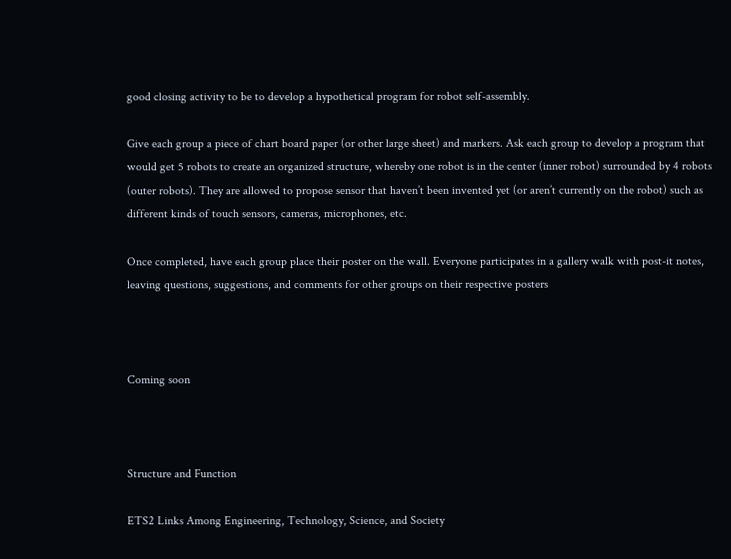good closing activity to be to develop a hypothetical program for robot self-assembly.

Give each group a piece of chart board paper (or other large sheet) and markers. Ask each group to develop a program that would get 5 robots to create an organized structure, whereby one robot is in the center (inner robot) surrounded by 4 robots (outer robots). They are allowed to propose sensor that haven’t been invented yet (or aren’t currently on the robot) such as different kinds of touch sensors, cameras, microphones, etc.

Once completed, have each group place their poster on the wall. Everyone participates in a gallery walk with post-it notes, leaving questions, suggestions, and comments for other groups on their respective posters



Coming soon



Structure and Function

ETS2 Links Among Engineering, Technology, Science, and Society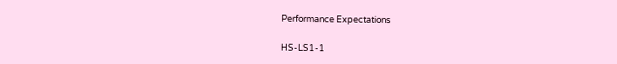Performance Expectations

HS-LS1-1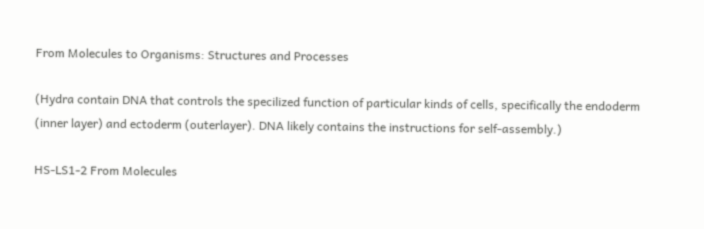From Molecules to Organisms: Structures and Processes

(Hydra contain DNA that controls the specilized function of particular kinds of cells, specifically the endoderm (inner layer) and ectoderm (outerlayer). DNA likely contains the instructions for self-assembly.)

HS-LS1-2 From Molecules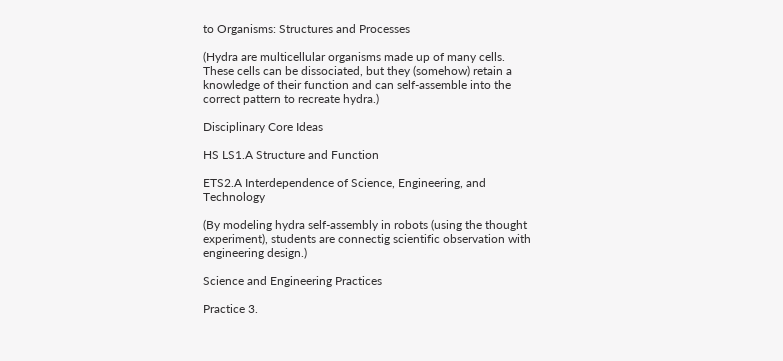to Organisms: Structures and Processes

(Hydra are multicellular organisms made up of many cells. These cells can be dissociated, but they (somehow) retain a knowledge of their function and can self-assemble into the correct pattern to recreate hydra.)

Disciplinary Core Ideas

HS LS1.A Structure and Function

ETS2.A Interdependence of Science, Engineering, and Technology

(By modeling hydra self-assembly in robots (using the thought experiment), students are connectig scientific observation with engineering design.)

Science and Engineering Practices

Practice 3.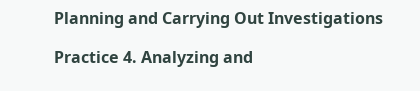Planning and Carrying Out Investigations

Practice 4. Analyzing and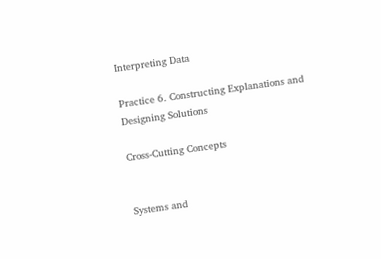Interpreting Data

Practice 6. Constructing Explanations and Designing Solutions

Cross-Cutting Concepts


Systems and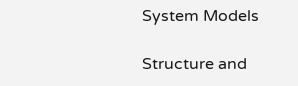System Models

Structure and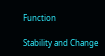Function

Stability and Change